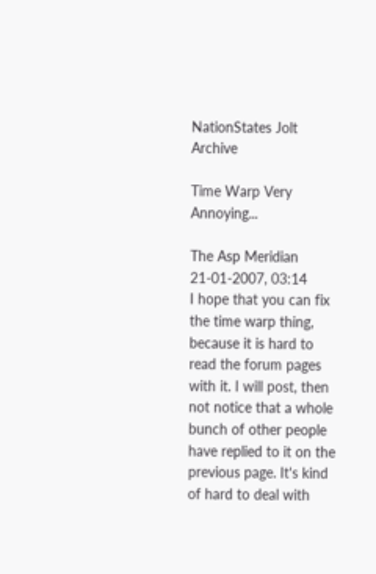NationStates Jolt Archive

Time Warp Very Annoying...

The Asp Meridian
21-01-2007, 03:14
I hope that you can fix the time warp thing, because it is hard to read the forum pages with it. I will post, then not notice that a whole bunch of other people have replied to it on the previous page. It's kind of hard to deal with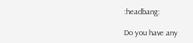:headbang:

Do you have any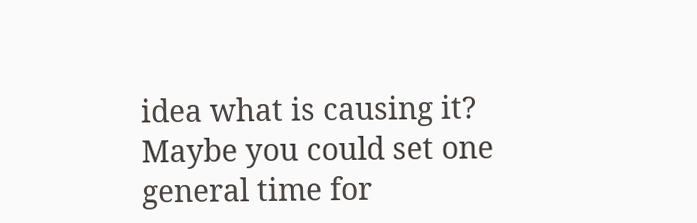idea what is causing it? Maybe you could set one general time for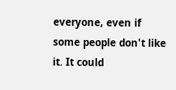everyone, even if some people don't like it. It could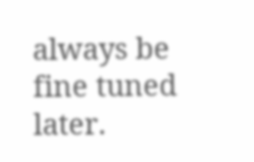always be fine tuned later.